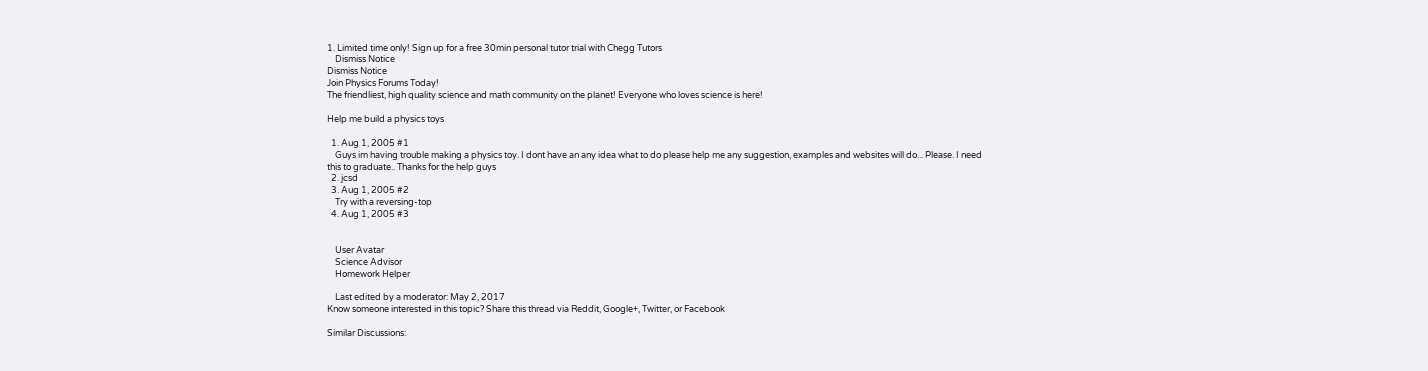1. Limited time only! Sign up for a free 30min personal tutor trial with Chegg Tutors
    Dismiss Notice
Dismiss Notice
Join Physics Forums Today!
The friendliest, high quality science and math community on the planet! Everyone who loves science is here!

Help me build a physics toys

  1. Aug 1, 2005 #1
    Guys im having trouble making a physics toy. I dont have an any idea what to do please help me any suggestion, examples and websites will do... Please. I need this to graduate.. Thanks for the help guys
  2. jcsd
  3. Aug 1, 2005 #2
    Try with a reversing-top
  4. Aug 1, 2005 #3


    User Avatar
    Science Advisor
    Homework Helper

    Last edited by a moderator: May 2, 2017
Know someone interested in this topic? Share this thread via Reddit, Google+, Twitter, or Facebook

Similar Discussions: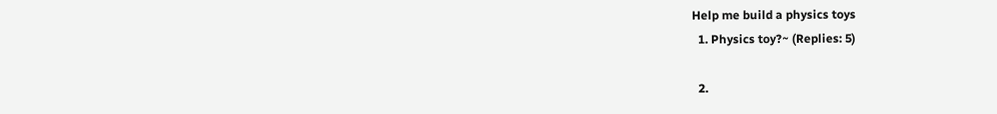Help me build a physics toys
  1. Physics toy?~ (Replies: 5)

  2.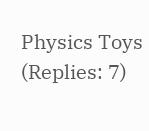Physics Toys (Replies: 7)